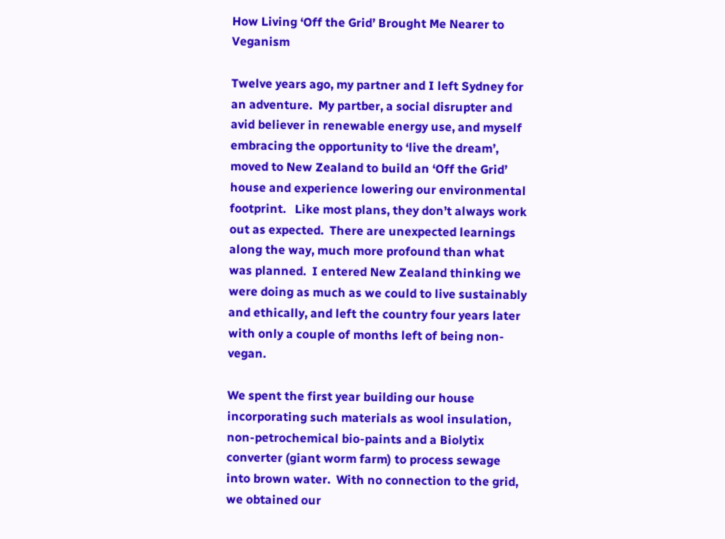How Living ‘Off the Grid’ Brought Me Nearer to Veganism

Twelve years ago, my partner and I left Sydney for an adventure.  My partber, a social disrupter and avid believer in renewable energy use, and myself embracing the opportunity to ‘live the dream’, moved to New Zealand to build an ‘Off the Grid’ house and experience lowering our environmental footprint.   Like most plans, they don’t always work out as expected.  There are unexpected learnings along the way, much more profound than what was planned.  I entered New Zealand thinking we were doing as much as we could to live sustainably and ethically, and left the country four years later with only a couple of months left of being non-vegan.

We spent the first year building our house incorporating such materials as wool insulation, non-petrochemical bio-paints and a Biolytix converter (giant worm farm) to process sewage into brown water.  With no connection to the grid, we obtained our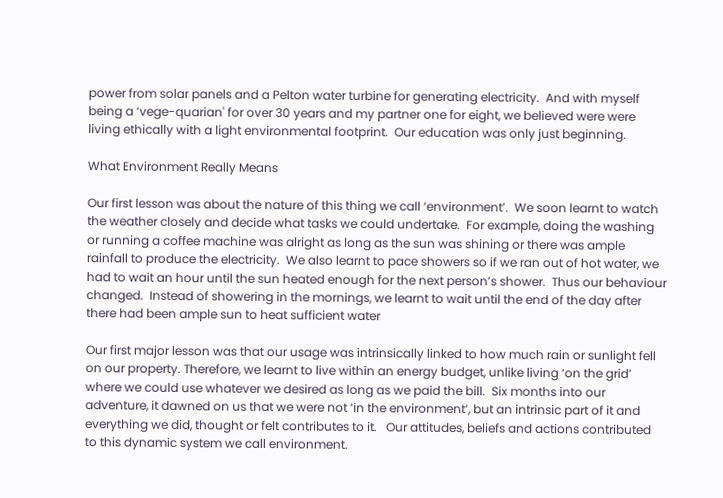power from solar panels and a Pelton water turbine for generating electricity.  And with myself being a ‘vege-quarian' for over 30 years and my partner one for eight, we believed were were living ethically with a light environmental footprint.  Our education was only just beginning.

What Environment Really Means

Our first lesson was about the nature of this thing we call ‘environment’.  We soon learnt to watch the weather closely and decide what tasks we could undertake.  For example, doing the washing or running a coffee machine was alright as long as the sun was shining or there was ample rainfall to produce the electricity.  We also learnt to pace showers so if we ran out of hot water, we had to wait an hour until the sun heated enough for the next person’s shower.  Thus our behaviour changed.  Instead of showering in the mornings, we learnt to wait until the end of the day after there had been ample sun to heat sufficient water

Our first major lesson was that our usage was intrinsically linked to how much rain or sunlight fell on our property. Therefore, we learnt to live within an energy budget, unlike living ‘on the grid’ where we could use whatever we desired as long as we paid the bill.  Six months into our adventure, it dawned on us that we were not ‘in the environment’, but an intrinsic part of it and everything we did, thought or felt contributes to it.   Our attitudes, beliefs and actions contributed to this dynamic system we call environment.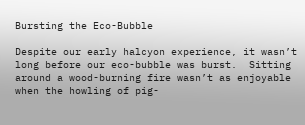Bursting the Eco-Bubble

Despite our early halcyon experience, it wasn’t long before our eco-bubble was burst.  Sitting around a wood-burning fire wasn’t as enjoyable when the howling of pig-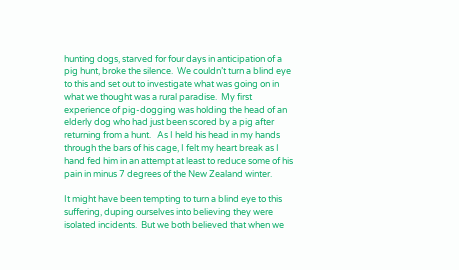hunting dogs, starved for four days in anticipation of a pig hunt, broke the silence.  We couldn’t turn a blind eye to this and set out to investigate what was going on in what we thought was a rural paradise.  My first experience of pig-dogging was holding the head of an elderly dog who had just been scored by a pig after returning from a hunt.   As I held his head in my hands through the bars of his cage, I felt my heart break as I hand fed him in an attempt at least to reduce some of his pain in minus 7 degrees of the New Zealand winter.

It might have been tempting to turn a blind eye to this suffering, duping ourselves into believing they were isolated incidents.  But we both believed that when we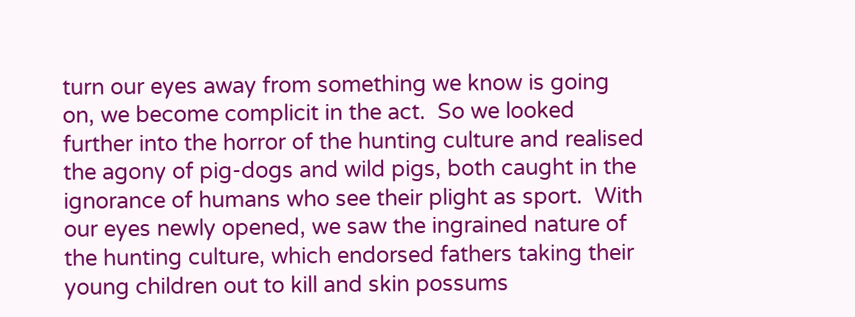turn our eyes away from something we know is going on, we become complicit in the act.  So we looked further into the horror of the hunting culture and realised the agony of pig-dogs and wild pigs, both caught in the ignorance of humans who see their plight as sport.  With our eyes newly opened, we saw the ingrained nature of the hunting culture, which endorsed fathers taking their young children out to kill and skin possums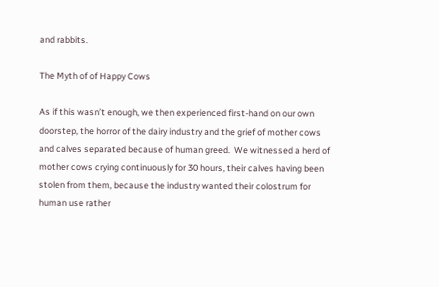and rabbits.

The Myth of of Happy Cows

As if this wasn’t enough, we then experienced first-hand on our own doorstep, the horror of the dairy industry and the grief of mother cows and calves separated because of human greed.  We witnessed a herd of mother cows crying continuously for 30 hours, their calves having been stolen from them, because the industry wanted their colostrum for human use rather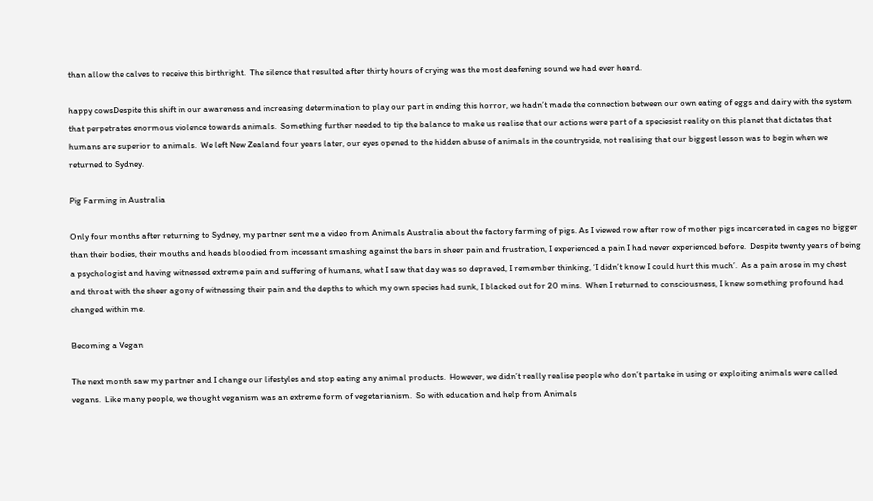than allow the calves to receive this birthright.  The silence that resulted after thirty hours of crying was the most deafening sound we had ever heard.

happy cowsDespite this shift in our awareness and increasing determination to play our part in ending this horror, we hadn’t made the connection between our own eating of eggs and dairy with the system that perpetrates enormous violence towards animals.  Something further needed to tip the balance to make us realise that our actions were part of a speciesist reality on this planet that dictates that humans are superior to animals.  We left New Zealand four years later, our eyes opened to the hidden abuse of animals in the countryside, not realising that our biggest lesson was to begin when we returned to Sydney.

Pig Farming in Australia

Only four months after returning to Sydney, my partner sent me a video from Animals Australia about the factory farming of pigs. As I viewed row after row of mother pigs incarcerated in cages no bigger than their bodies, their mouths and heads bloodied from incessant smashing against the bars in sheer pain and frustration, I experienced a pain I had never experienced before.  Despite twenty years of being a psychologist and having witnessed extreme pain and suffering of humans, what I saw that day was so depraved, I remember thinking, ‘I didn’t know I could hurt this much’.  As a pain arose in my chest and throat with the sheer agony of witnessing their pain and the depths to which my own species had sunk, I blacked out for 20 mins.  When I returned to consciousness, I knew something profound had changed within me.

Becoming a Vegan

The next month saw my partner and I change our lifestyles and stop eating any animal products.  However, we didn’t really realise people who don’t partake in using or exploiting animals were called vegans.  Like many people, we thought veganism was an extreme form of vegetarianism.  So with education and help from Animals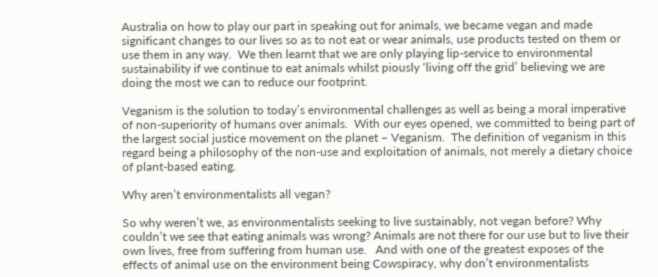Australia on how to play our part in speaking out for animals, we became vegan and made significant changes to our lives so as to not eat or wear animals, use products tested on them or use them in any way.  We then learnt that we are only playing lip-service to environmental sustainability if we continue to eat animals whilst piously ‘living off the grid’ believing we are doing the most we can to reduce our footprint.

Veganism is the solution to today’s environmental challenges as well as being a moral imperative of non-superiority of humans over animals.  With our eyes opened, we committed to being part of the largest social justice movement on the planet – Veganism.  The definition of veganism in this regard being a philosophy of the non-use and exploitation of animals, not merely a dietary choice of plant-based eating.

Why aren’t environmentalists all vegan?

So why weren’t we, as environmentalists seeking to live sustainably, not vegan before? Why couldn’t we see that eating animals was wrong? Animals are not there for our use but to live their own lives, free from suffering from human use.   And with one of the greatest exposes of the effects of animal use on the environment being Cowspiracy, why don’t environmentalists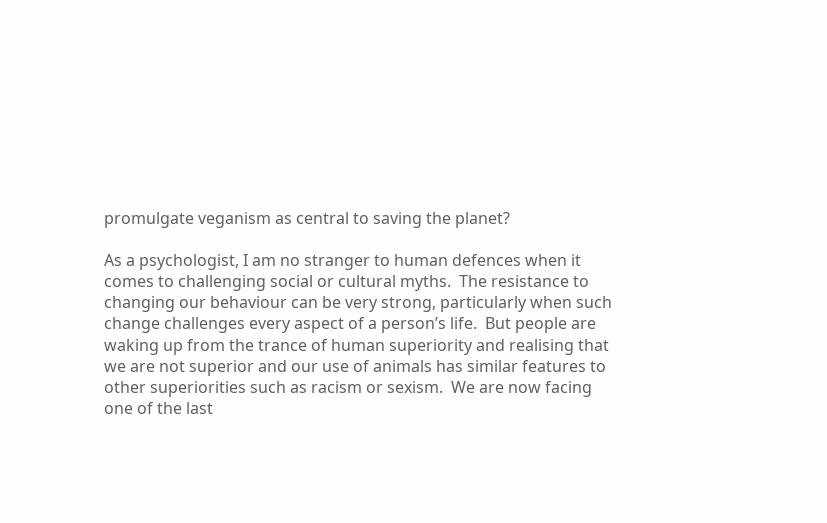promulgate veganism as central to saving the planet?

As a psychologist, I am no stranger to human defences when it comes to challenging social or cultural myths.  The resistance to changing our behaviour can be very strong, particularly when such change challenges every aspect of a person’s life.  But people are waking up from the trance of human superiority and realising that we are not superior and our use of animals has similar features to other superiorities such as racism or sexism.  We are now facing one of the last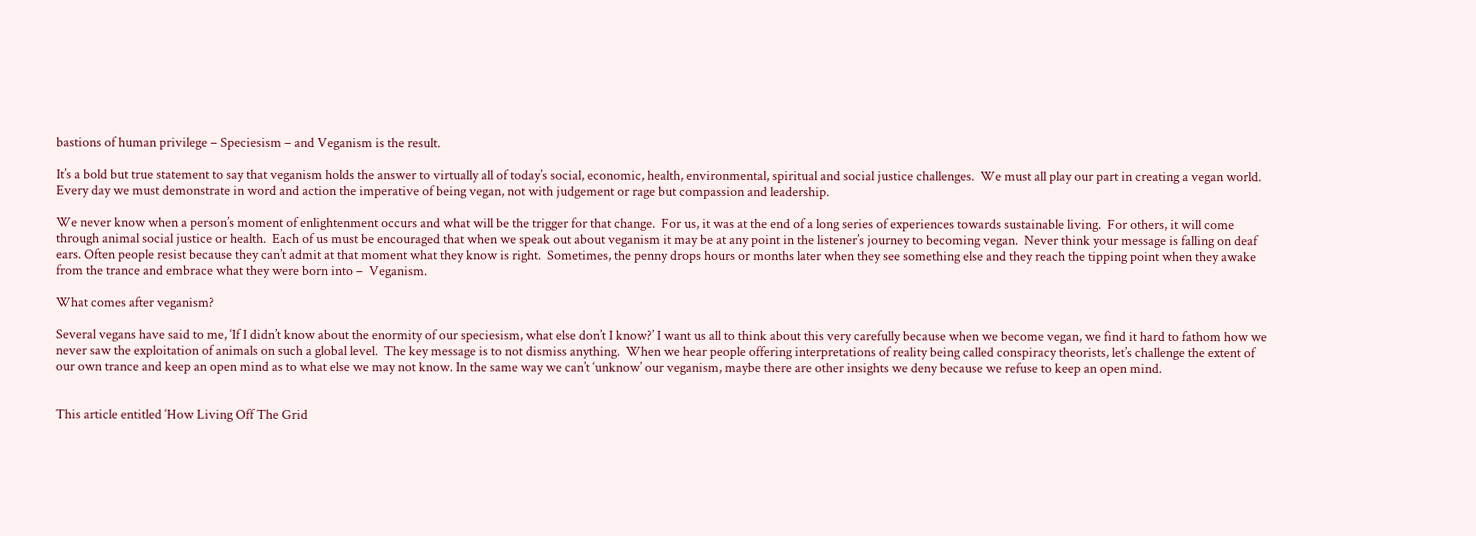bastions of human privilege – Speciesism – and Veganism is the result.

It’s a bold but true statement to say that veganism holds the answer to virtually all of today’s social, economic, health, environmental, spiritual and social justice challenges.  We must all play our part in creating a vegan world.  Every day we must demonstrate in word and action the imperative of being vegan, not with judgement or rage but compassion and leadership.

We never know when a person’s moment of enlightenment occurs and what will be the trigger for that change.  For us, it was at the end of a long series of experiences towards sustainable living.  For others, it will come through animal social justice or health.  Each of us must be encouraged that when we speak out about veganism it may be at any point in the listener’s journey to becoming vegan.  Never think your message is falling on deaf ears. Often people resist because they can’t admit at that moment what they know is right.  Sometimes, the penny drops hours or months later when they see something else and they reach the tipping point when they awake from the trance and embrace what they were born into –  Veganism.

What comes after veganism?

Several vegans have said to me, ‘If I didn’t know about the enormity of our speciesism, what else don’t I know?’ I want us all to think about this very carefully because when we become vegan, we find it hard to fathom how we never saw the exploitation of animals on such a global level.  The key message is to not dismiss anything.  When we hear people offering interpretations of reality being called conspiracy theorists, let’s challenge the extent of our own trance and keep an open mind as to what else we may not know. In the same way we can’t ‘unknow’ our veganism, maybe there are other insights we deny because we refuse to keep an open mind.


This article entitled ‘How Living Off The Grid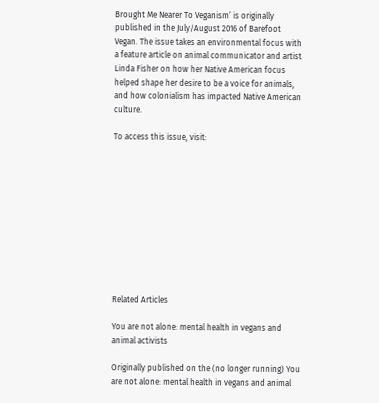Brought Me Nearer To Veganism’ is originally published in the July/August 2016 of Barefoot Vegan. The issue takes an environmental focus with a feature article on animal communicator and artist Linda Fisher on how her Native American focus helped shape her desire to be a voice for animals, and how colonialism has impacted Native American culture.

To access this issue, visit:











Related Articles

You are not alone: mental health in vegans and animal activists

Originally published on the (no longer running) You are not alone: mental health in vegans and animal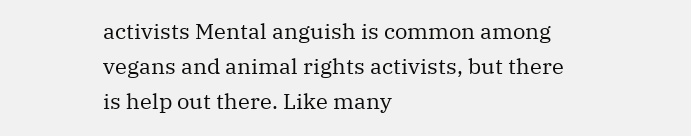activists Mental anguish is common among vegans and animal rights activists, but there is help out there. Like many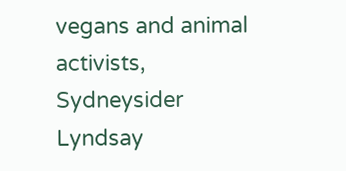vegans and animal activists, Sydneysider Lyndsay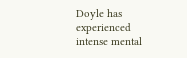Doyle has experienced intense mental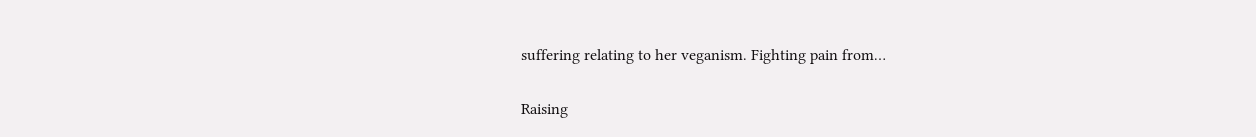suffering relating to her veganism. Fighting pain from…

Raising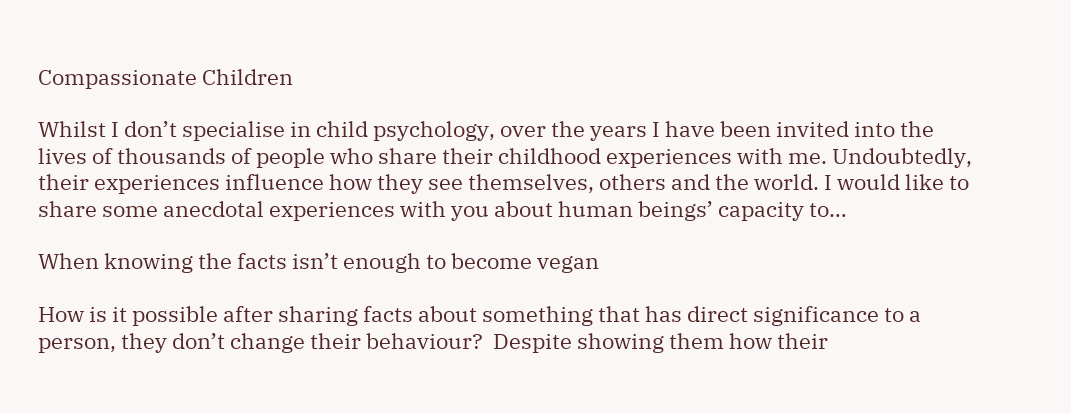Compassionate Children

Whilst I don’t specialise in child psychology, over the years I have been invited into the lives of thousands of people who share their childhood experiences with me. Undoubtedly, their experiences influence how they see themselves, others and the world. I would like to share some anecdotal experiences with you about human beings’ capacity to…

When knowing the facts isn’t enough to become vegan

How is it possible after sharing facts about something that has direct significance to a person, they don’t change their behaviour?  Despite showing them how their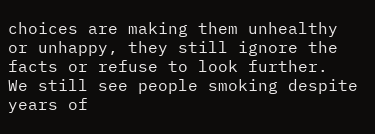choices are making them unhealthy or unhappy, they still ignore the facts or refuse to look further.  We still see people smoking despite years of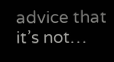advice that it’s not…